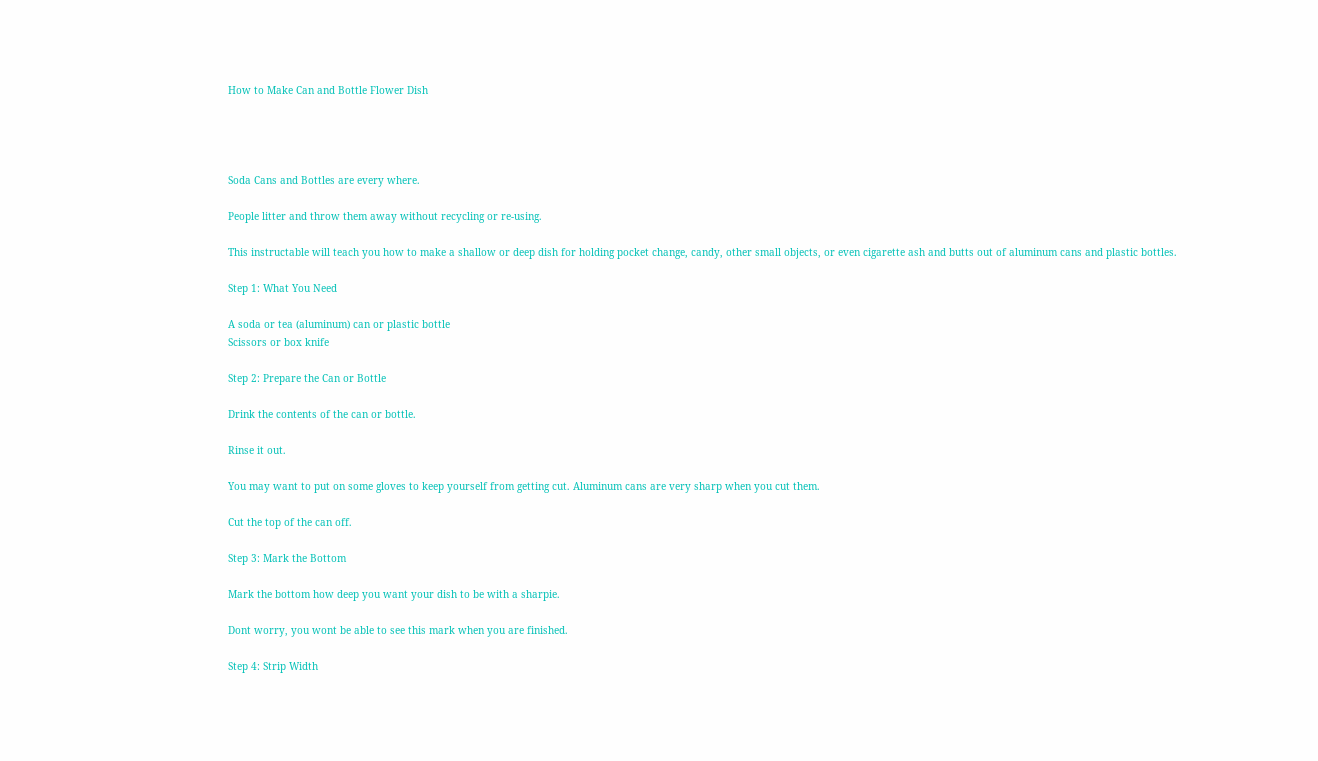How to Make Can and Bottle Flower Dish




Soda Cans and Bottles are every where.

People litter and throw them away without recycling or re-using.

This instructable will teach you how to make a shallow or deep dish for holding pocket change, candy, other small objects, or even cigarette ash and butts out of aluminum cans and plastic bottles.

Step 1: What You Need

A soda or tea (aluminum) can or plastic bottle
Scissors or box knife

Step 2: Prepare the Can or Bottle

Drink the contents of the can or bottle.

Rinse it out.

You may want to put on some gloves to keep yourself from getting cut. Aluminum cans are very sharp when you cut them.

Cut the top of the can off.

Step 3: Mark the Bottom

Mark the bottom how deep you want your dish to be with a sharpie.

Dont worry, you wont be able to see this mark when you are finished.

Step 4: Strip Width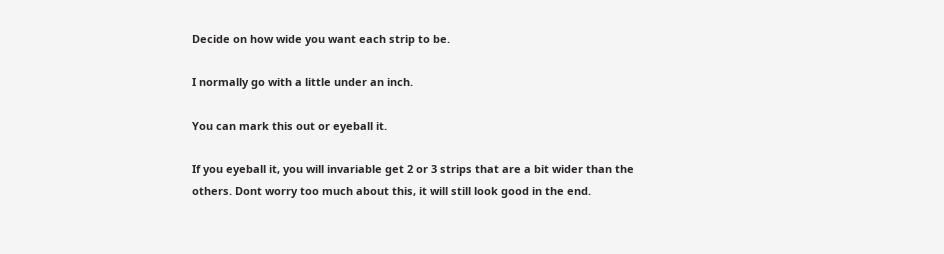Decide on how wide you want each strip to be.

I normally go with a little under an inch.

You can mark this out or eyeball it.

If you eyeball it, you will invariable get 2 or 3 strips that are a bit wider than the others. Dont worry too much about this, it will still look good in the end.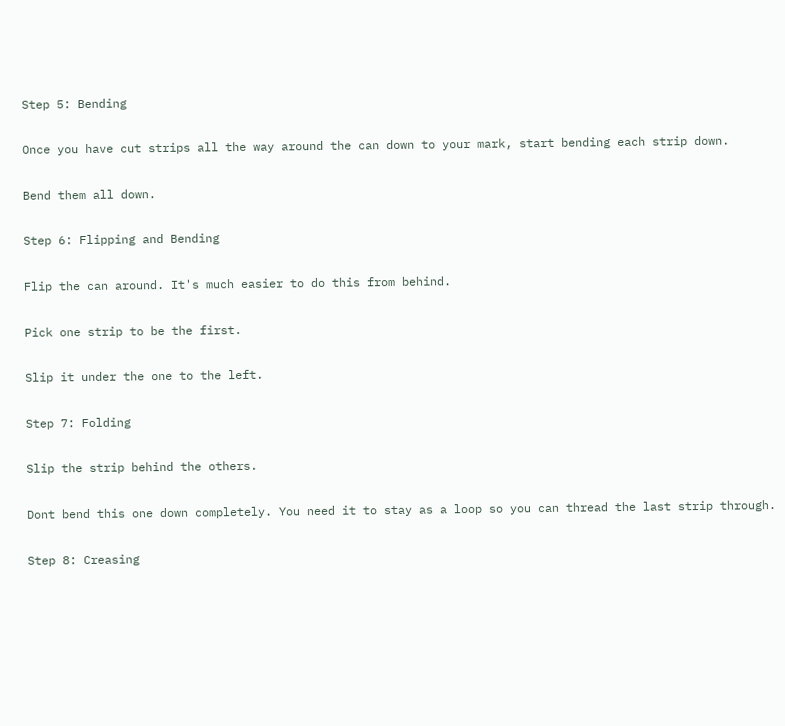Step 5: Bending

Once you have cut strips all the way around the can down to your mark, start bending each strip down.

Bend them all down.

Step 6: Flipping and Bending

Flip the can around. It's much easier to do this from behind.

Pick one strip to be the first.

Slip it under the one to the left.

Step 7: Folding

Slip the strip behind the others.

Dont bend this one down completely. You need it to stay as a loop so you can thread the last strip through.

Step 8: Creasing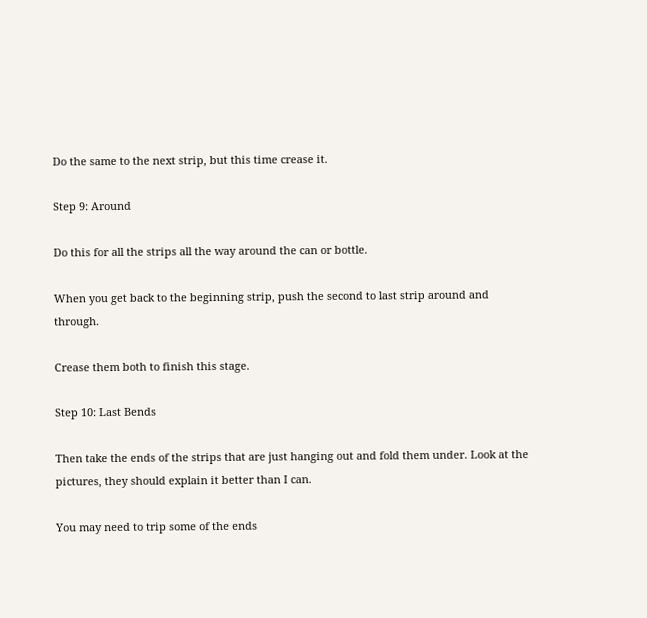Do the same to the next strip, but this time crease it.

Step 9: Around

Do this for all the strips all the way around the can or bottle.

When you get back to the beginning strip, push the second to last strip around and through.

Crease them both to finish this stage.

Step 10: Last Bends

Then take the ends of the strips that are just hanging out and fold them under. Look at the pictures, they should explain it better than I can.

You may need to trip some of the ends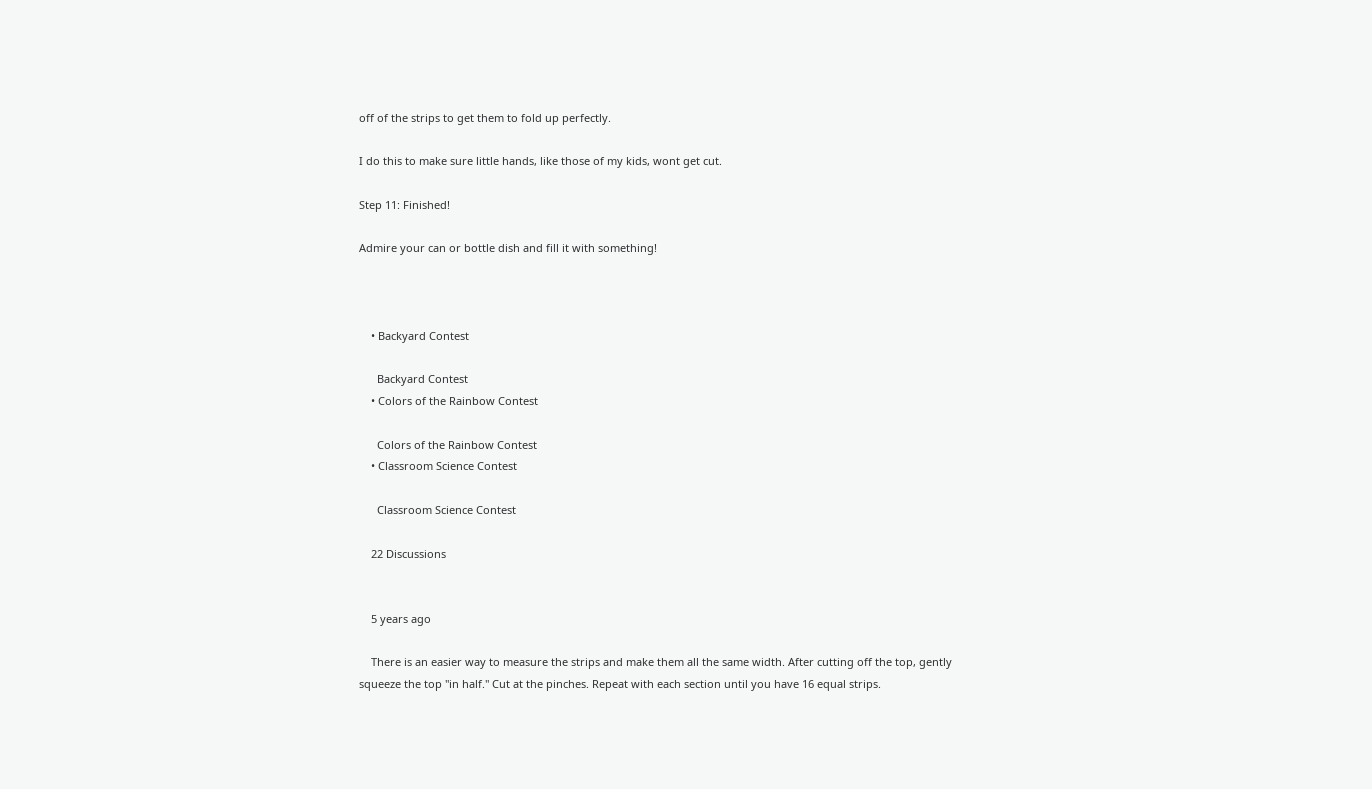off of the strips to get them to fold up perfectly.

I do this to make sure little hands, like those of my kids, wont get cut.

Step 11: Finished!

Admire your can or bottle dish and fill it with something!



    • Backyard Contest

      Backyard Contest
    • Colors of the Rainbow Contest

      Colors of the Rainbow Contest
    • Classroom Science Contest

      Classroom Science Contest

    22 Discussions


    5 years ago

    There is an easier way to measure the strips and make them all the same width. After cutting off the top, gently squeeze the top "in half." Cut at the pinches. Repeat with each section until you have 16 equal strips.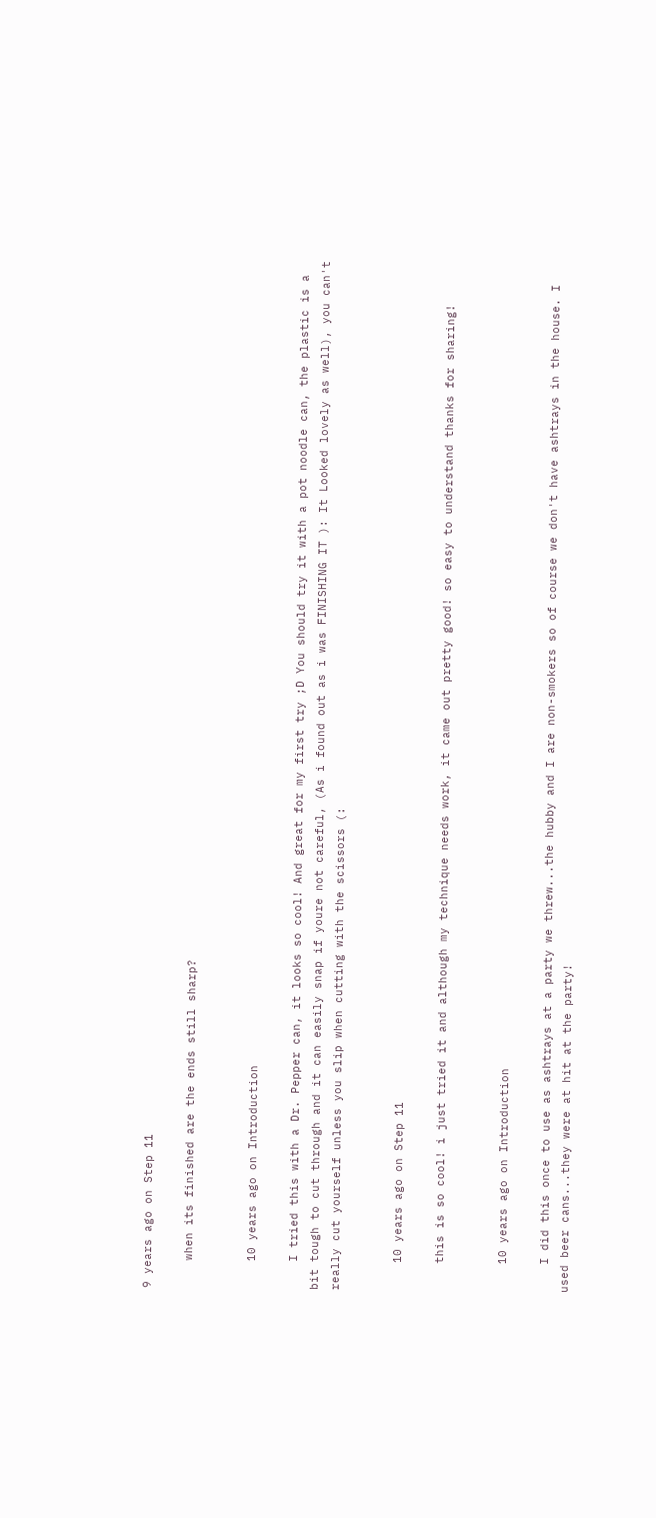9 years ago on Step 11

    when its finished are the ends still sharp?


    10 years ago on Introduction

    I tried this with a Dr. Pepper can, it looks so cool! And great for my first try ;D You should try it with a pot noodle can, the plastic is a bit tough to cut through and it can easily snap if youre not careful, (As i found out as i was FINISHING IT ): It Looked lovely as well), you can't really cut yourself unless you slip when cutting with the scissors (:


    10 years ago on Step 11

    this is so cool! i just tried it and although my technique needs work, it came out pretty good! so easy to understand thanks for sharing!


    10 years ago on Introduction

    I did this once to use as ashtrays at a party we threw...the hubby and I are non-smokers so of course we don't have ashtrays in the house. I used beer cans...they were at hit at the party!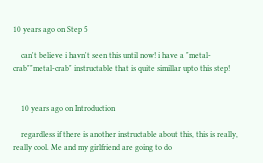10 years ago on Step 5

    can't believe i havn't seen this until now! i have a "metal-crab""metal-crab" instructable that is quite simillar upto this step!


    10 years ago on Introduction

    regardless if there is another instructable about this, this is really, really cool. Me and my girlfriend are going to do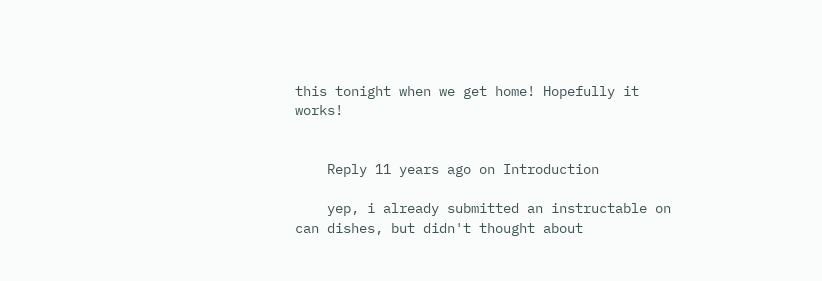this tonight when we get home! Hopefully it works!


    Reply 11 years ago on Introduction

    yep, i already submitted an instructable on can dishes, but didn't thought about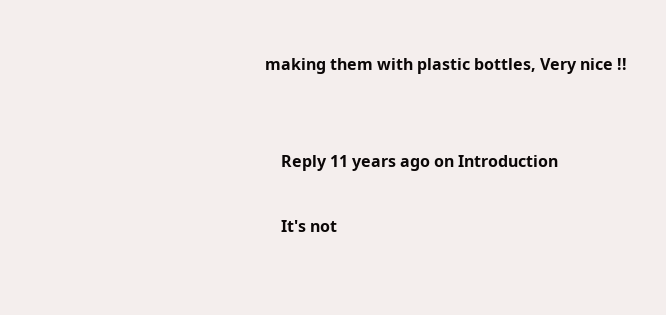making them with plastic bottles, Very nice !!


    Reply 11 years ago on Introduction

    It's not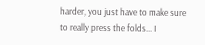harder, you just have to make sure to really press the folds... I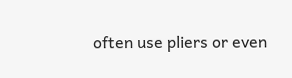often use pliers or even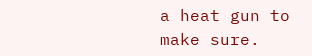a heat gun to make sure.